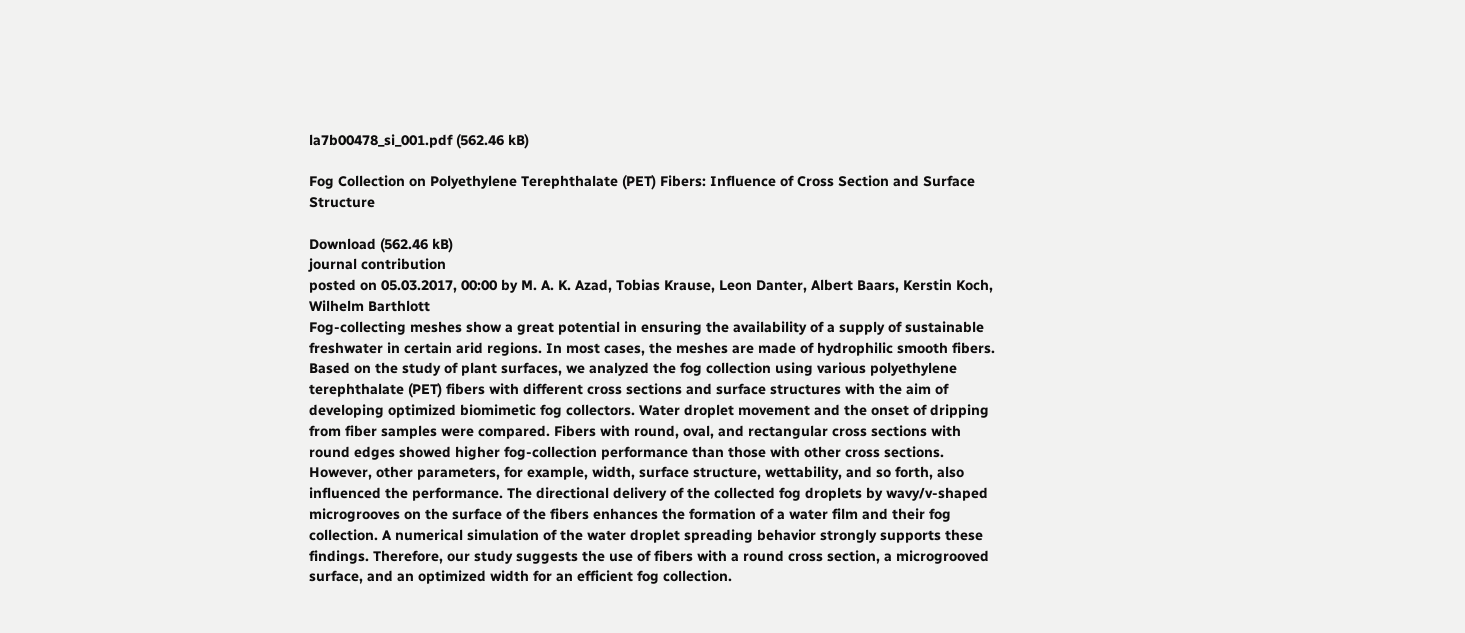la7b00478_si_001.pdf (562.46 kB)

Fog Collection on Polyethylene Terephthalate (PET) Fibers: Influence of Cross Section and Surface Structure

Download (562.46 kB)
journal contribution
posted on 05.03.2017, 00:00 by M. A. K. Azad, Tobias Krause, Leon Danter, Albert Baars, Kerstin Koch, Wilhelm Barthlott
Fog-collecting meshes show a great potential in ensuring the availability of a supply of sustainable freshwater in certain arid regions. In most cases, the meshes are made of hydrophilic smooth fibers. Based on the study of plant surfaces, we analyzed the fog collection using various polyethylene terephthalate (PET) fibers with different cross sections and surface structures with the aim of developing optimized biomimetic fog collectors. Water droplet movement and the onset of dripping from fiber samples were compared. Fibers with round, oval, and rectangular cross sections with round edges showed higher fog-collection performance than those with other cross sections. However, other parameters, for example, width, surface structure, wettability, and so forth, also influenced the performance. The directional delivery of the collected fog droplets by wavy/v-shaped microgrooves on the surface of the fibers enhances the formation of a water film and their fog collection. A numerical simulation of the water droplet spreading behavior strongly supports these findings. Therefore, our study suggests the use of fibers with a round cross section, a microgrooved surface, and an optimized width for an efficient fog collection.